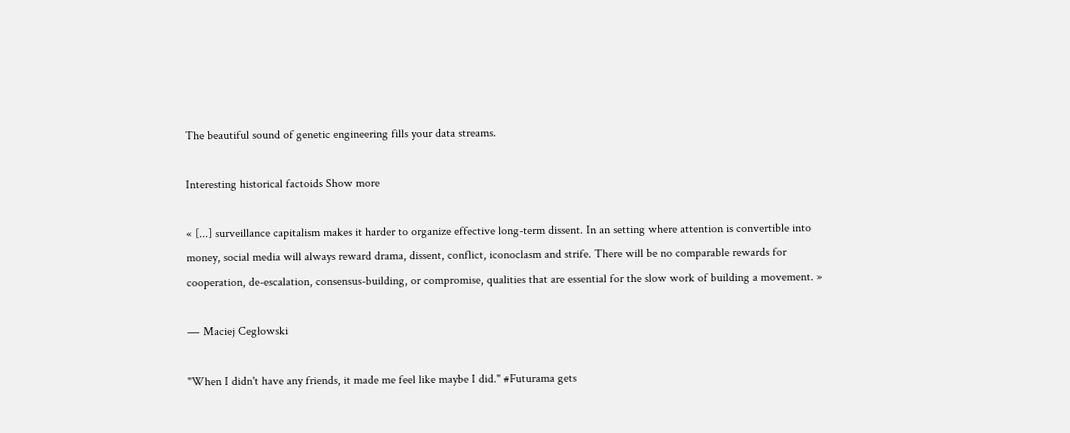The beautiful sound of genetic engineering fills your data streams.

Interesting historical factoids Show more

« [...] surveillance capitalism makes it harder to organize effective long-term dissent. In an setting where attention is convertible into money, social media will always reward drama, dissent, conflict, iconoclasm and strife. There will be no comparable rewards for cooperation, de-escalation, consensus-building, or compromise, qualities that are essential for the slow work of building a movement. »

― Maciej Cegłowski

"When I didn't have any friends, it made me feel like maybe I did." #Futurama gets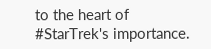to the heart of #StarTrek's importance.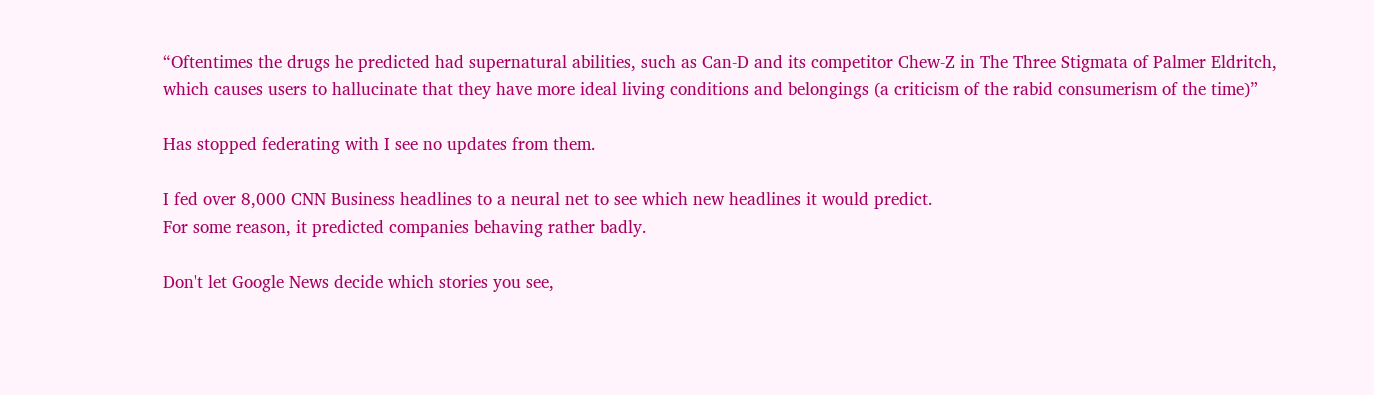“Oftentimes the drugs he predicted had supernatural abilities, such as Can-D and its competitor Chew-Z in The Three Stigmata of Palmer Eldritch, which causes users to hallucinate that they have more ideal living conditions and belongings (a criticism of the rabid consumerism of the time)”

Has stopped federating with I see no updates from them.

I fed over 8,000 CNN Business headlines to a neural net to see which new headlines it would predict.
For some reason, it predicted companies behaving rather badly.

Don't let Google News decide which stories you see,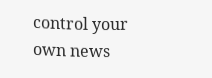control your own news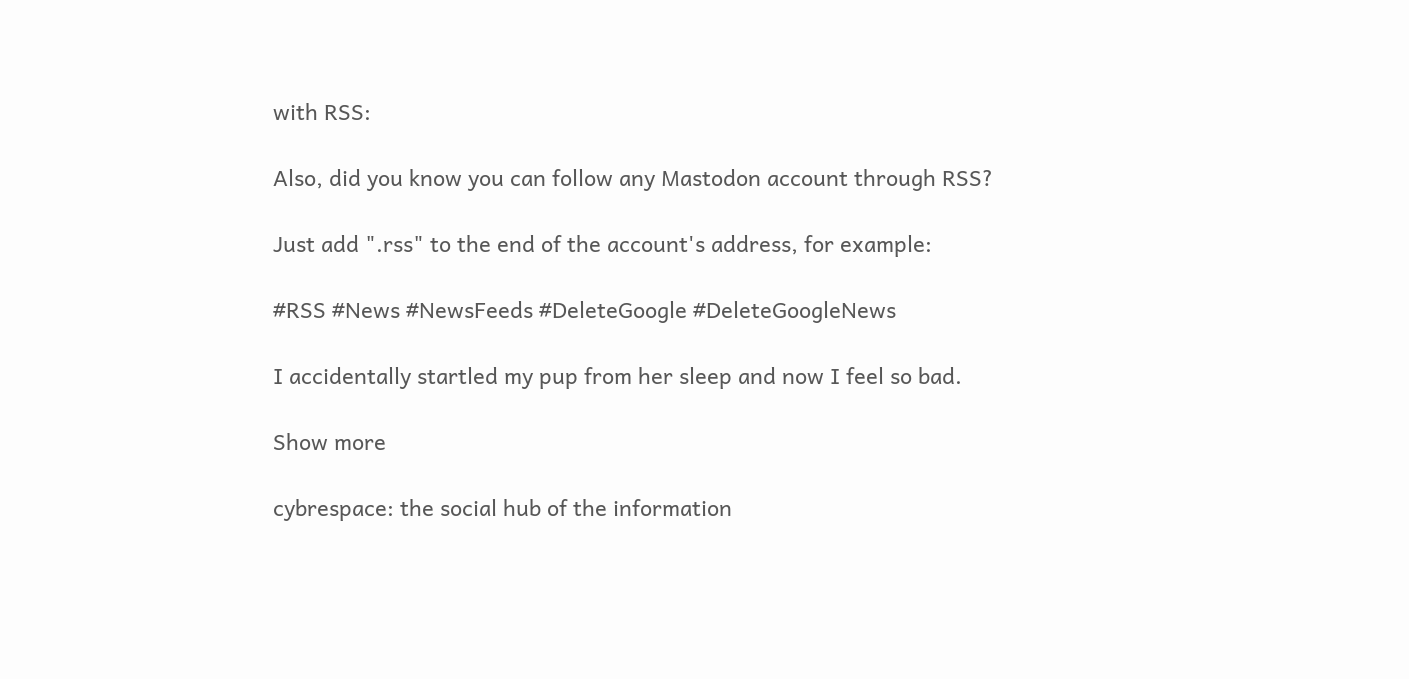with RSS:

Also, did you know you can follow any Mastodon account through RSS?

Just add ".rss" to the end of the account's address, for example:

#RSS #News #NewsFeeds #DeleteGoogle #DeleteGoogleNews

I accidentally startled my pup from her sleep and now I feel so bad.

Show more

cybrespace: the social hub of the information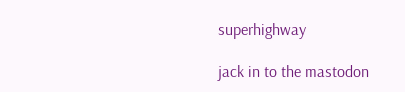superhighway

jack in to the mastodon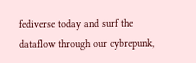fediverse today and surf the dataflow through our cybrepunk,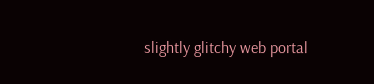slightly glitchy web portal